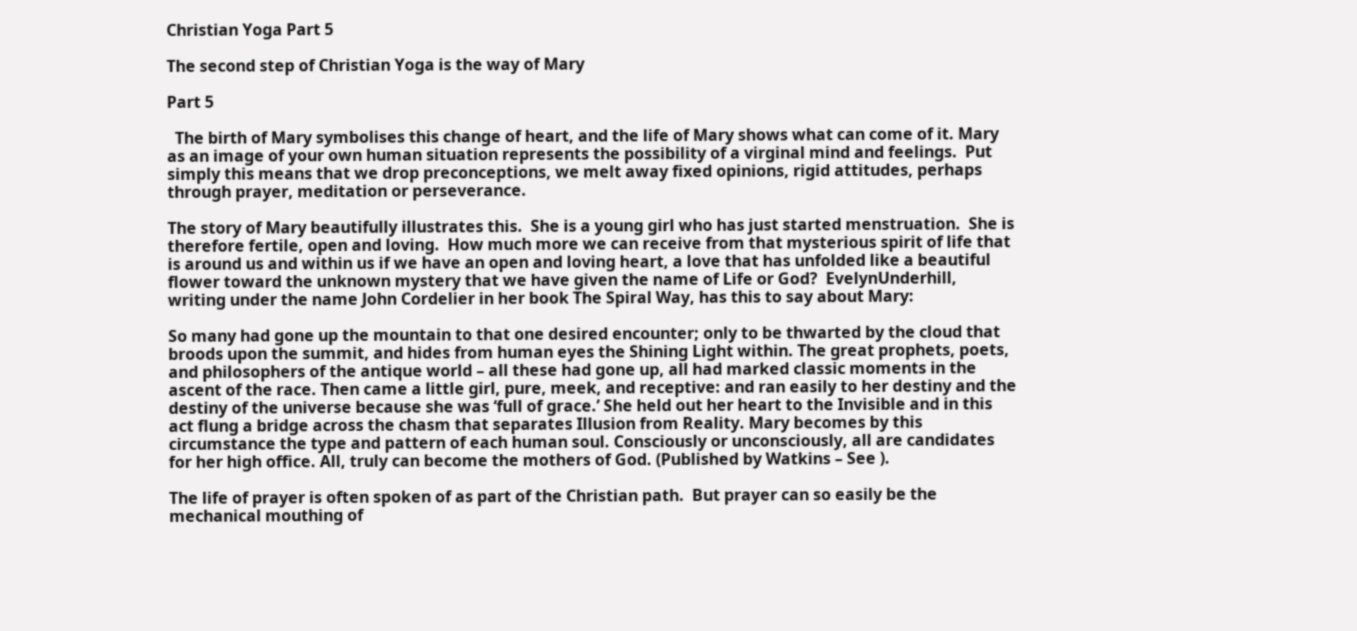Christian Yoga Part 5

The second step of Christian Yoga is the way of Mary

Part 5

  The birth of Mary symbolises this change of heart, and the life of Mary shows what can come of it. Mary as an image of your own human situation represents the possibility of a virginal mind and feelings.  Put simply this means that we drop preconceptions, we melt away fixed opinions, rigid attitudes, perhaps through prayer, meditation or perseverance.

The story of Mary beautifully illustrates this.  She is a young girl who has just started menstruation.  She is therefore fertile, open and loving.  How much more we can receive from that mysterious spirit of life that is around us and within us if we have an open and loving heart, a love that has unfolded like a beautiful flower toward the unknown mystery that we have given the name of Life or God?  EvelynUnderhill, writing under the name John Cordelier in her book The Spiral Way, has this to say about Mary:

So many had gone up the mountain to that one desired encounter; only to be thwarted by the cloud that broods upon the summit, and hides from human eyes the Shining Light within. The great prophets, poets, and philosophers of the antique world – all these had gone up, all had marked classic moments in the ascent of the race. Then came a little girl, pure, meek, and receptive: and ran easily to her destiny and the destiny of the universe because she was ‘full of grace.’ She held out her heart to the Invisible and in this act flung a bridge across the chasm that separates Illusion from Reality. Mary becomes by this circumstance the type and pattern of each human soul. Consciously or unconsciously, all are candidates for her high office. All, truly can become the mothers of God. (Published by Watkins – See ).

The life of prayer is often spoken of as part of the Christian path.  But prayer can so easily be the mechanical mouthing of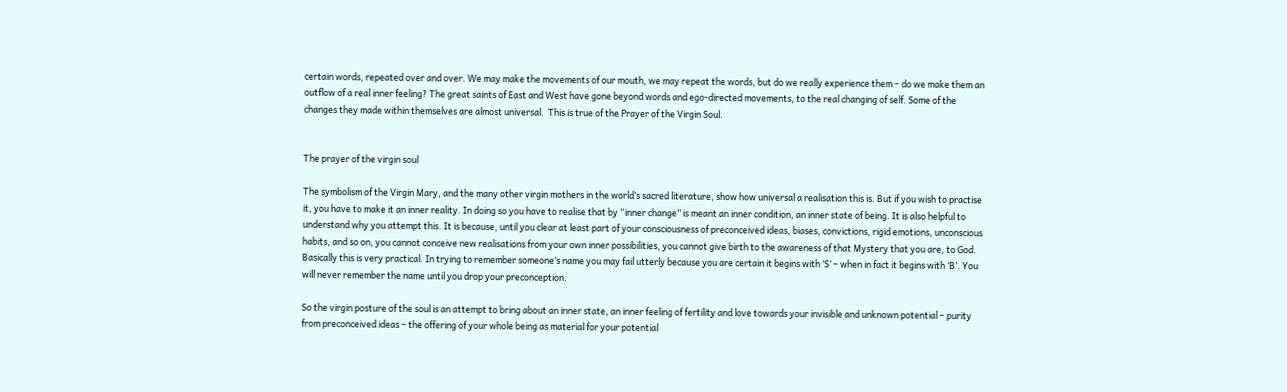certain words, repeated over and over. We may make the movements of our mouth, we may repeat the words, but do we really experience them – do we make them an outflow of a real inner feeling? The great saints of East and West have gone beyond words and ego-directed movements, to the real changing of self. Some of the changes they made within themselves are almost universal.  This is true of the Prayer of the Virgin Soul.


The prayer of the virgin soul

The symbolism of the Virgin Mary, and the many other virgin mothers in the world’s sacred literature, show how universal a realisation this is. But if you wish to practise it, you have to make it an inner reality. In doing so you have to realise that by “inner change” is meant an inner condition, an inner state of being. It is also helpful to understand why you attempt this. It is because, until you clear at least part of your consciousness of preconceived ideas, biases, convictions, rigid emotions, unconscious habits, and so on, you cannot conceive new realisations from your own inner possibilities, you cannot give birth to the awareness of that Mystery that you are, to God. Basically this is very practical. In trying to remember someone’s name you may fail utterly because you are certain it begins with ‘S’ – when in fact it begins with ‘B’. You will never remember the name until you drop your preconception.

So the virgin posture of the soul is an attempt to bring about an inner state, an inner feeling of fertility and love towards your invisible and unknown potential – purity from preconceived ideas – the offering of your whole being as material for your potential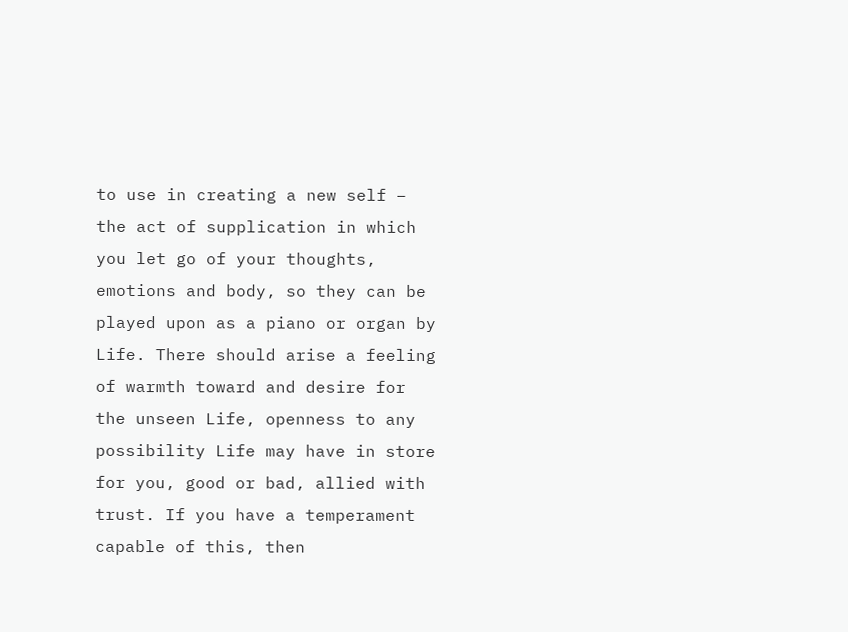to use in creating a new self – the act of supplication in which you let go of your thoughts, emotions and body, so they can be played upon as a piano or organ by Life. There should arise a feeling of warmth toward and desire for the unseen Life, openness to any possibility Life may have in store for you, good or bad, allied with trust. If you have a temperament capable of this, then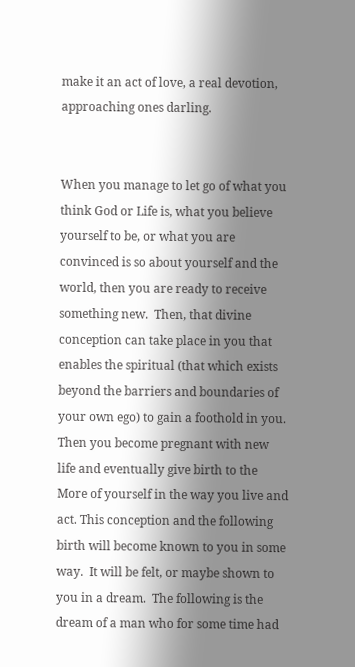make it an act of love, a real devotion, approaching ones darling.


When you manage to let go of what you think God or Life is, what you believe yourself to be, or what you are convinced is so about yourself and the world, then you are ready to receive something new.  Then, that divine conception can take place in you that enables the spiritual (that which exists beyond the barriers and boundaries of your own ego) to gain a foothold in you.  Then you become pregnant with new life and eventually give birth to the More of yourself in the way you live and act. This conception and the following birth will become known to you in some way.  It will be felt, or maybe shown to you in a dream.  The following is the dream of a man who for some time had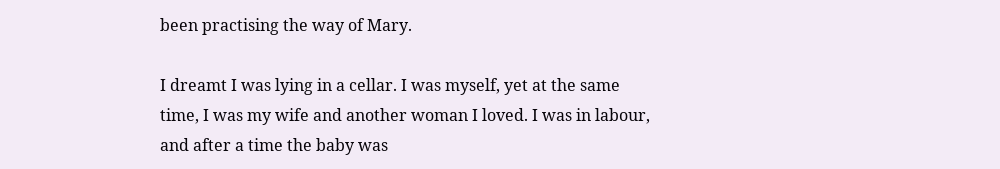been practising the way of Mary.

I dreamt I was lying in a cellar. I was myself, yet at the same time, I was my wife and another woman I loved. I was in labour, and after a time the baby was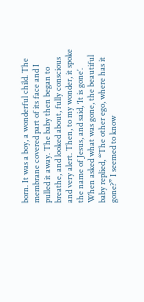born. It was a boy, a wonderful child. The membrane covered part of its face and I pulled it away. The baby then began to breathe, and looked about, fully conscious and very alert. Then, to my wonder, it spoke the name of Jesus, and said, ‘It is gone’.
When asked what was gone, the beautiful baby replied, “The other ego, where has it gone?” I seemed to know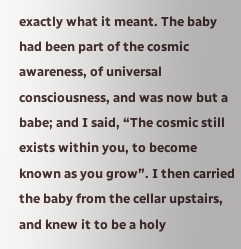exactly what it meant. The baby had been part of the cosmic awareness, of universal consciousness, and was now but a babe; and I said, “The cosmic still exists within you, to become known as you grow”. I then carried the baby from the cellar upstairs, and knew it to be a holy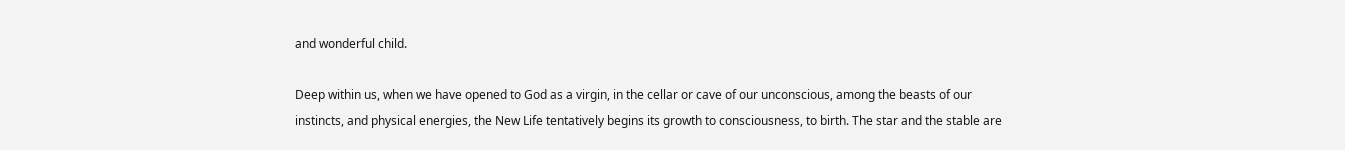and wonderful child.

Deep within us, when we have opened to God as a virgin, in the cellar or cave of our unconscious, among the beasts of our instincts, and physical energies, the New Life tentatively begins its growth to consciousness, to birth. The star and the stable are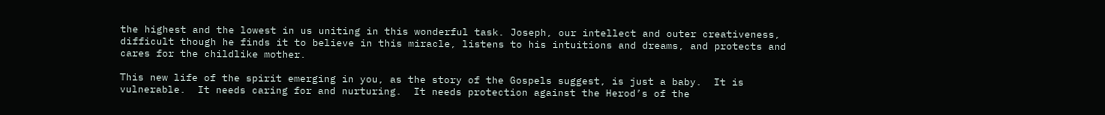the highest and the lowest in us uniting in this wonderful task. Joseph, our intellect and outer creativeness, difficult though he finds it to believe in this miracle, listens to his intuitions and dreams, and protects and cares for the childlike mother.

This new life of the spirit emerging in you, as the story of the Gospels suggest, is just a baby.  It is vulnerable.  It needs caring for and nurturing.  It needs protection against the Herod’s of the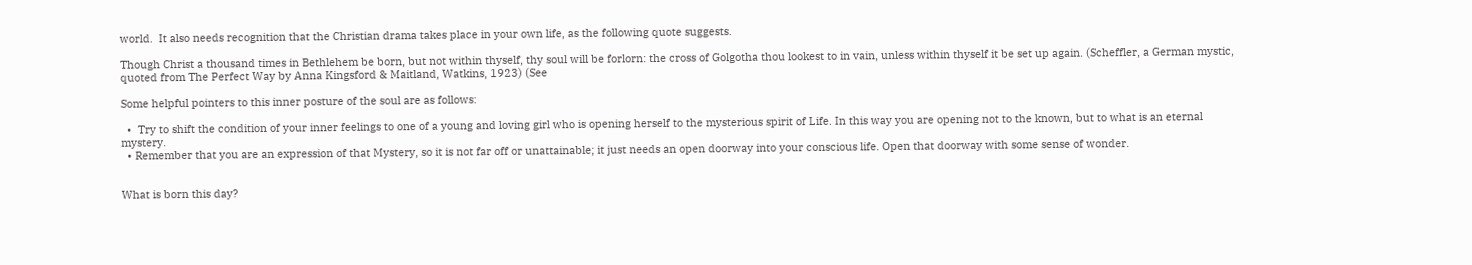world.  It also needs recognition that the Christian drama takes place in your own life, as the following quote suggests.

Though Christ a thousand times in Bethlehem be born, but not within thyself, thy soul will be forlorn: the cross of Golgotha thou lookest to in vain, unless within thyself it be set up again. (Scheffler, a German mystic, quoted from The Perfect Way by Anna Kingsford & Maitland, Watkins, 1923) (See

Some helpful pointers to this inner posture of the soul are as follows:

  •  Try to shift the condition of your inner feelings to one of a young and loving girl who is opening herself to the mysterious spirit of Life. In this way you are opening not to the known, but to what is an eternal mystery.
  • Remember that you are an expression of that Mystery, so it is not far off or unattainable; it just needs an open doorway into your conscious life. Open that doorway with some sense of wonder.


What is born this day?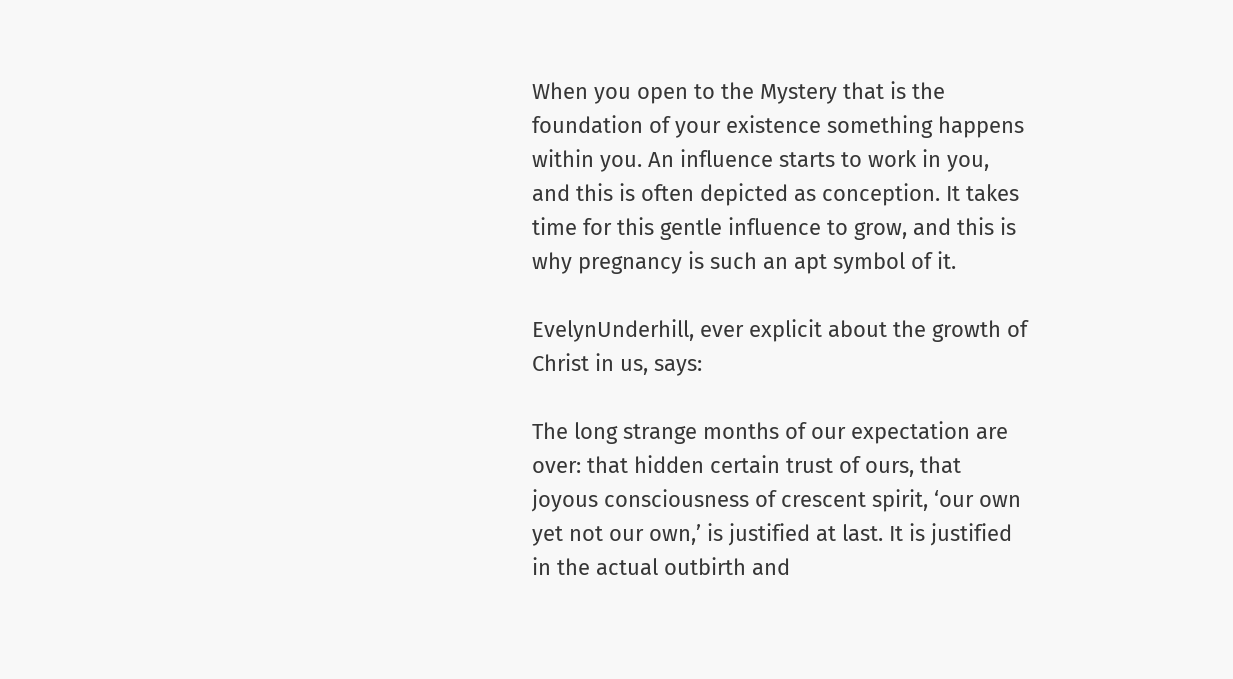When you open to the Mystery that is the foundation of your existence something happens within you. An influence starts to work in you, and this is often depicted as conception. It takes time for this gentle influence to grow, and this is why pregnancy is such an apt symbol of it.

EvelynUnderhill, ever explicit about the growth of Christ in us, says:

The long strange months of our expectation are over: that hidden certain trust of ours, that joyous consciousness of crescent spirit, ‘our own yet not our own,’ is justified at last. It is justified in the actual outbirth and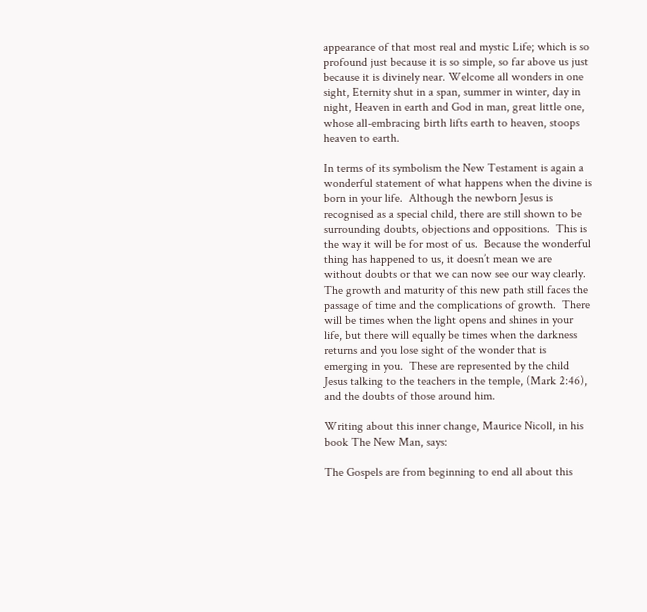appearance of that most real and mystic Life; which is so profound just because it is so simple, so far above us just because it is divinely near. Welcome all wonders in one sight, Eternity shut in a span, summer in winter, day in night, Heaven in earth and God in man, great little one, whose all-embracing birth lifts earth to heaven, stoops heaven to earth.

In terms of its symbolism the New Testament is again a wonderful statement of what happens when the divine is born in your life.  Although the newborn Jesus is recognised as a special child, there are still shown to be surrounding doubts, objections and oppositions.  This is the way it will be for most of us.  Because the wonderful thing has happened to us, it doesn’t mean we are without doubts or that we can now see our way clearly.  The growth and maturity of this new path still faces the passage of time and the complications of growth.  There will be times when the light opens and shines in your life, but there will equally be times when the darkness returns and you lose sight of the wonder that is emerging in you.  These are represented by the child Jesus talking to the teachers in the temple, (Mark 2:46), and the doubts of those around him.

Writing about this inner change, Maurice Nicoll, in his book The New Man, says:

The Gospels are from beginning to end all about this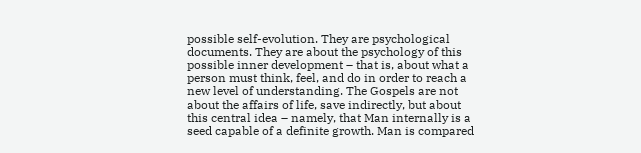possible self-evolution. They are psychological documents. They are about the psychology of this possible inner development – that is, about what a person must think, feel, and do in order to reach a new level of understanding. The Gospels are not about the affairs of life, save indirectly, but about this central idea – namely, that Man internally is a seed capable of a definite growth. Man is compared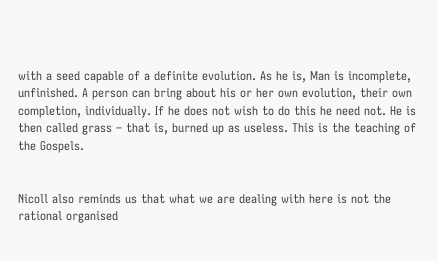with a seed capable of a definite evolution. As he is, Man is incomplete, unfinished. A person can bring about his or her own evolution, their own completion, individually. If he does not wish to do this he need not. He is then called grass – that is, burned up as useless. This is the teaching of the Gospels.


Nicoll also reminds us that what we are dealing with here is not the rational organised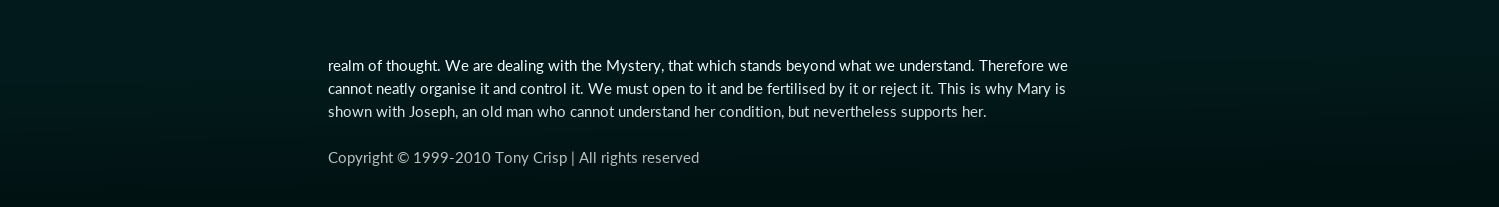realm of thought. We are dealing with the Mystery, that which stands beyond what we understand. Therefore we cannot neatly organise it and control it. We must open to it and be fertilised by it or reject it. This is why Mary is shown with Joseph, an old man who cannot understand her condition, but nevertheless supports her.

Copyright © 1999-2010 Tony Crisp | All rights reserved